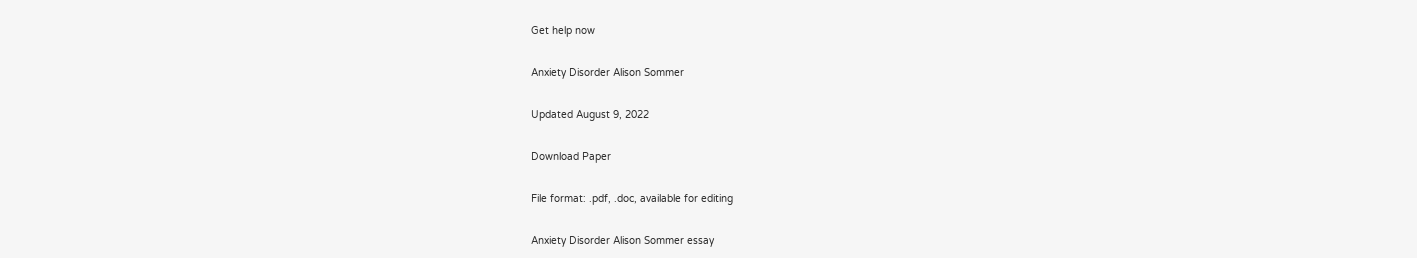Get help now

Anxiety Disorder Alison Sommer

Updated August 9, 2022

Download Paper

File format: .pdf, .doc, available for editing

Anxiety Disorder Alison Sommer essay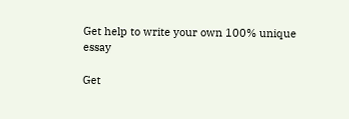Get help to write your own 100% unique essay

Get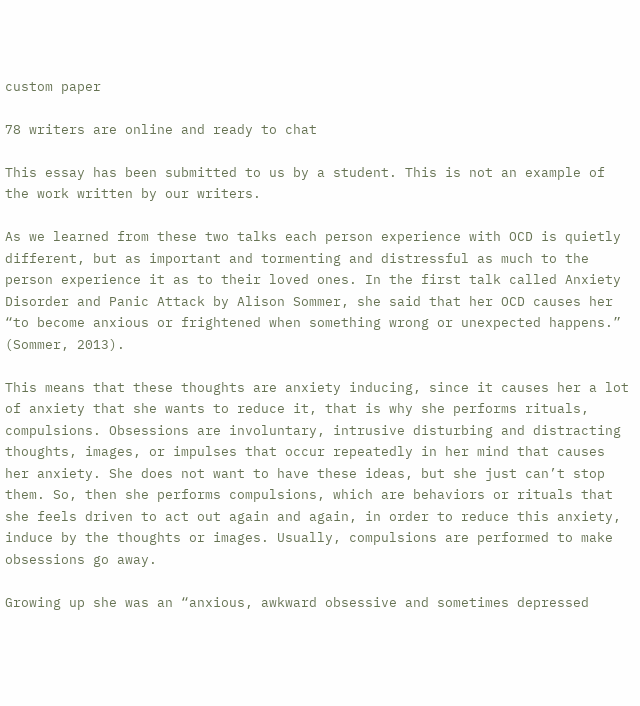custom paper

78 writers are online and ready to chat

This essay has been submitted to us by a student. This is not an example of the work written by our writers.

As we learned from these two talks each person experience with OCD is quietly different, but as important and tormenting and distressful as much to the person experience it as to their loved ones. In the first talk called Anxiety Disorder and Panic Attack by Alison Sommer, she said that her OCD causes her “to become anxious or frightened when something wrong or unexpected happens.” (Sommer, 2013).

This means that these thoughts are anxiety inducing, since it causes her a lot of anxiety that she wants to reduce it, that is why she performs rituals, compulsions. Obsessions are involuntary, intrusive disturbing and distracting thoughts, images, or impulses that occur repeatedly in her mind that causes her anxiety. She does not want to have these ideas, but she just can’t stop them. So, then she performs compulsions, which are behaviors or rituals that she feels driven to act out again and again, in order to reduce this anxiety, induce by the thoughts or images. Usually, compulsions are performed to make obsessions go away.

Growing up she was an “anxious, awkward obsessive and sometimes depressed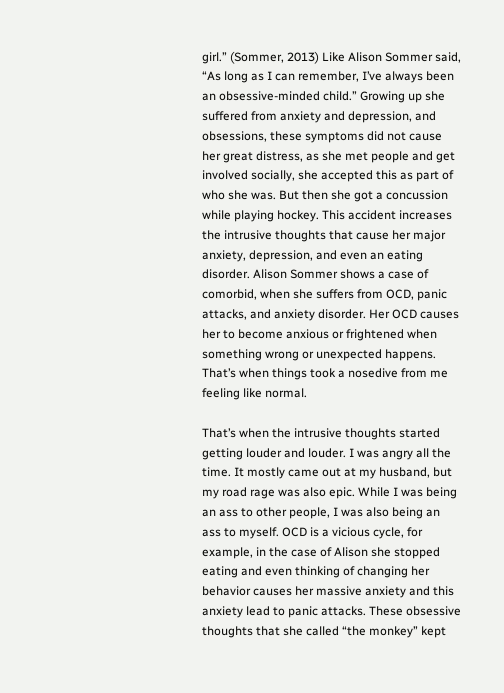girl.” (Sommer, 2013) Like Alison Sommer said, “As long as I can remember, I’ve always been an obsessive-minded child.” Growing up she suffered from anxiety and depression, and obsessions, these symptoms did not cause her great distress, as she met people and get involved socially, she accepted this as part of who she was. But then she got a concussion while playing hockey. This accident increases the intrusive thoughts that cause her major anxiety, depression, and even an eating disorder. Alison Sommer shows a case of comorbid, when she suffers from OCD, panic attacks, and anxiety disorder. Her OCD causes her to become anxious or frightened when something wrong or unexpected happens. That’s when things took a nosedive from me feeling like normal.

That’s when the intrusive thoughts started getting louder and louder. I was angry all the time. It mostly came out at my husband, but my road rage was also epic. While I was being an ass to other people, I was also being an ass to myself. OCD is a vicious cycle, for example, in the case of Alison she stopped eating and even thinking of changing her behavior causes her massive anxiety and this anxiety lead to panic attacks. These obsessive thoughts that she called “the monkey” kept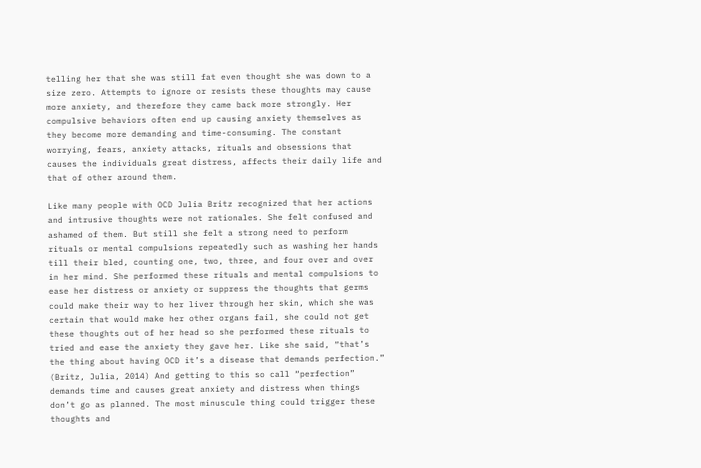telling her that she was still fat even thought she was down to a size zero. Attempts to ignore or resists these thoughts may cause more anxiety, and therefore they came back more strongly. Her compulsive behaviors often end up causing anxiety themselves as they become more demanding and time-consuming. The constant worrying, fears, anxiety attacks, rituals and obsessions that causes the individuals great distress, affects their daily life and that of other around them.

Like many people with OCD Julia Britz recognized that her actions and intrusive thoughts were not rationales. She felt confused and ashamed of them. But still she felt a strong need to perform rituals or mental compulsions repeatedly such as washing her hands till their bled, counting one, two, three, and four over and over in her mind. She performed these rituals and mental compulsions to ease her distress or anxiety or suppress the thoughts that germs could make their way to her liver through her skin, which she was certain that would make her other organs fail, she could not get these thoughts out of her head so she performed these rituals to tried and ease the anxiety they gave her. Like she said, “that’s the thing about having OCD it’s a disease that demands perfection.” (Britz, Julia, 2014) And getting to this so call “perfection” demands time and causes great anxiety and distress when things don’t go as planned. The most minuscule thing could trigger these thoughts and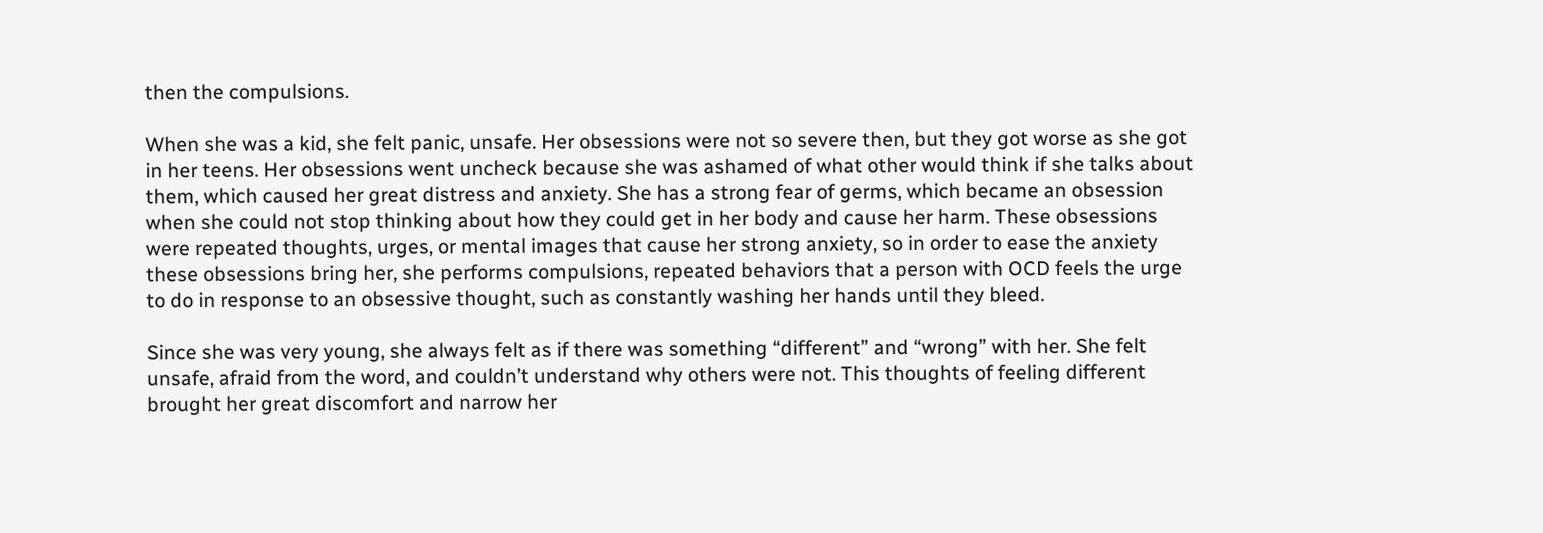then the compulsions.

When she was a kid, she felt panic, unsafe. Her obsessions were not so severe then, but they got worse as she got in her teens. Her obsessions went uncheck because she was ashamed of what other would think if she talks about them, which caused her great distress and anxiety. She has a strong fear of germs, which became an obsession when she could not stop thinking about how they could get in her body and cause her harm. These obsessions were repeated thoughts, urges, or mental images that cause her strong anxiety, so in order to ease the anxiety these obsessions bring her, she performs compulsions, repeated behaviors that a person with OCD feels the urge to do in response to an obsessive thought, such as constantly washing her hands until they bleed.

Since she was very young, she always felt as if there was something “different” and “wrong” with her. She felt unsafe, afraid from the word, and couldn’t understand why others were not. This thoughts of feeling different brought her great discomfort and narrow her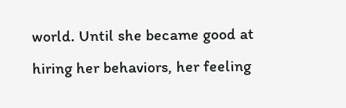world. Until she became good at hiring her behaviors, her feeling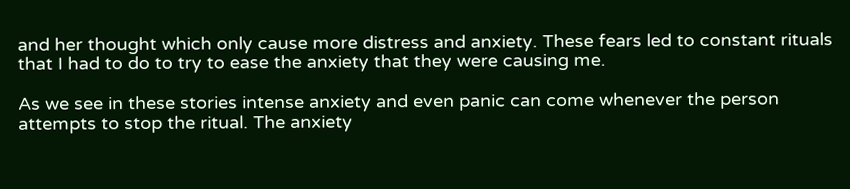and her thought which only cause more distress and anxiety. These fears led to constant rituals that I had to do to try to ease the anxiety that they were causing me.

As we see in these stories intense anxiety and even panic can come whenever the person attempts to stop the ritual. The anxiety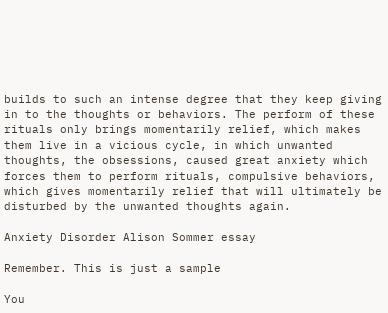builds to such an intense degree that they keep giving in to the thoughts or behaviors. The perform of these rituals only brings momentarily relief, which makes them live in a vicious cycle, in which unwanted thoughts, the obsessions, caused great anxiety which forces them to perform rituals, compulsive behaviors, which gives momentarily relief that will ultimately be disturbed by the unwanted thoughts again.

Anxiety Disorder Alison Sommer essay

Remember. This is just a sample

You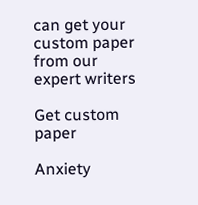can get your custom paper from our expert writers

Get custom paper

Anxiety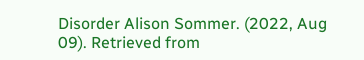Disorder Alison Sommer. (2022, Aug 09). Retrieved from